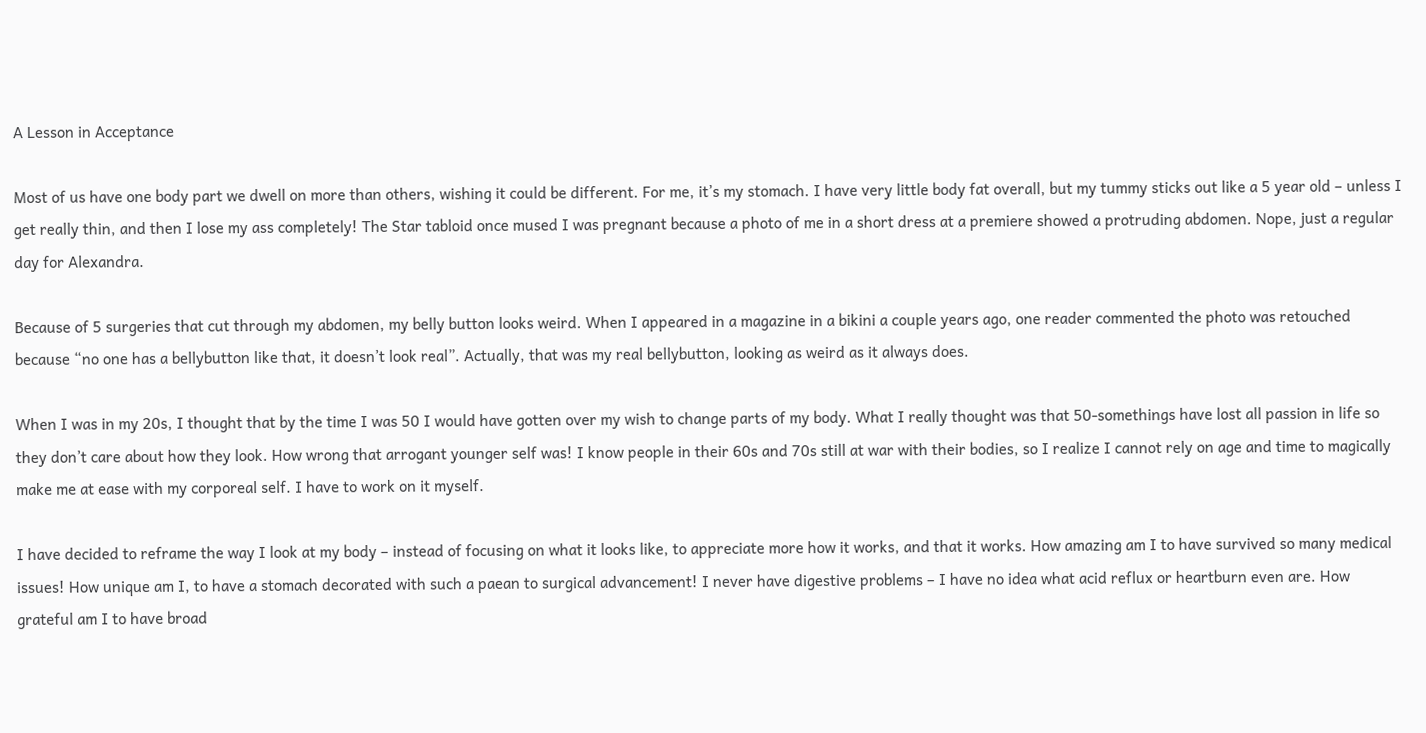A Lesson in Acceptance

Most of us have one body part we dwell on more than others, wishing it could be different. For me, it’s my stomach. I have very little body fat overall, but my tummy sticks out like a 5 year old – unless I get really thin, and then I lose my ass completely! The Star tabloid once mused I was pregnant because a photo of me in a short dress at a premiere showed a protruding abdomen. Nope, just a regular day for Alexandra.

Because of 5 surgeries that cut through my abdomen, my belly button looks weird. When I appeared in a magazine in a bikini a couple years ago, one reader commented the photo was retouched because “no one has a bellybutton like that, it doesn’t look real”. Actually, that was my real bellybutton, looking as weird as it always does.

When I was in my 20s, I thought that by the time I was 50 I would have gotten over my wish to change parts of my body. What I really thought was that 50-somethings have lost all passion in life so they don’t care about how they look. How wrong that arrogant younger self was! I know people in their 60s and 70s still at war with their bodies, so I realize I cannot rely on age and time to magically make me at ease with my corporeal self. I have to work on it myself.

I have decided to reframe the way I look at my body – instead of focusing on what it looks like, to appreciate more how it works, and that it works. How amazing am I to have survived so many medical issues! How unique am I, to have a stomach decorated with such a paean to surgical advancement! I never have digestive problems – I have no idea what acid reflux or heartburn even are. How grateful am I to have broad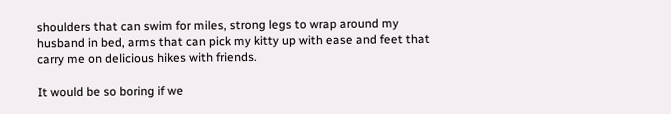shoulders that can swim for miles, strong legs to wrap around my husband in bed, arms that can pick my kitty up with ease and feet that carry me on delicious hikes with friends.

It would be so boring if we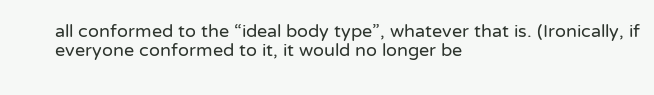all conformed to the “ideal body type”, whatever that is. (Ironically, if everyone conformed to it, it would no longer be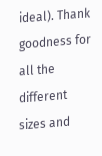ideal). Thank goodness for all the different sizes and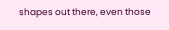shapes out there, even those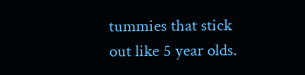tummies that stick out like 5 year olds.